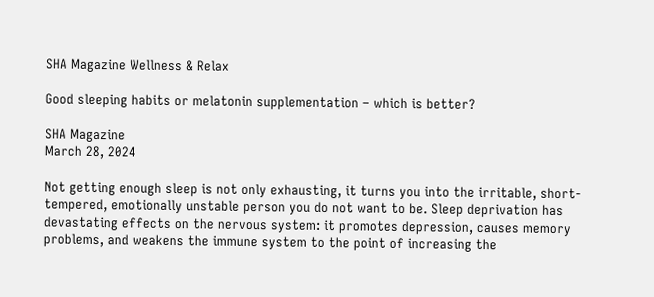SHA Magazine Wellness & Relax

Good sleeping habits or melatonin supplementation – which is better?

SHA Magazine
March 28, 2024

Not getting enough sleep is not only exhausting, it turns you into the irritable, short-tempered, emotionally unstable person you do not want to be. Sleep deprivation has devastating effects on the nervous system: it promotes depression, causes memory problems, and weakens the immune system to the point of increasing the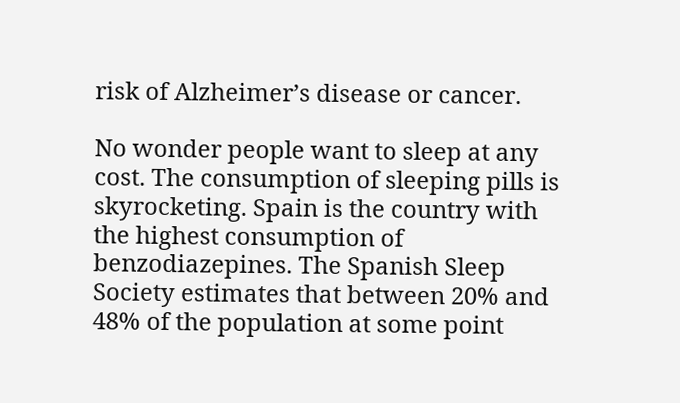risk of Alzheimer’s disease or cancer.

No wonder people want to sleep at any cost. The consumption of sleeping pills is skyrocketing. Spain is the country with the highest consumption of benzodiazepines. The Spanish Sleep Society estimates that between 20% and 48% of the population at some point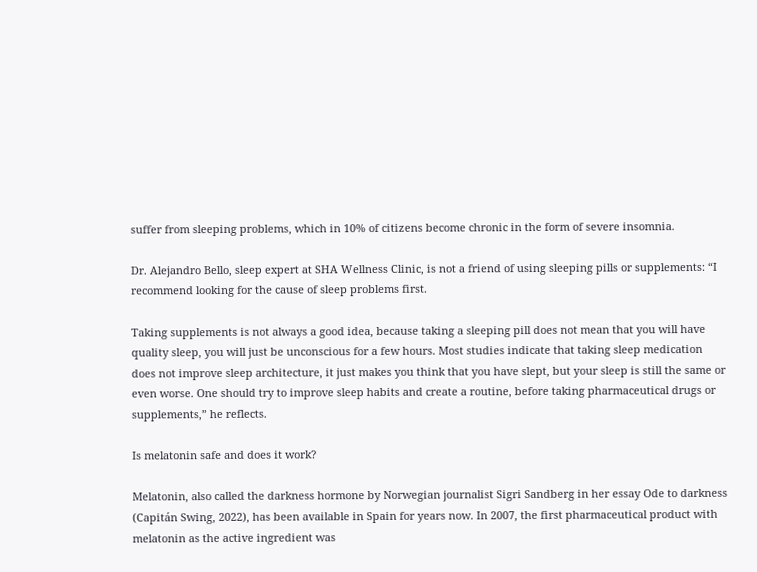suffer from sleeping problems, which in 10% of citizens become chronic in the form of severe insomnia.

Dr. Alejandro Bello, sleep expert at SHA Wellness Clinic, is not a friend of using sleeping pills or supplements: “I recommend looking for the cause of sleep problems first.

Taking supplements is not always a good idea, because taking a sleeping pill does not mean that you will have quality sleep, you will just be unconscious for a few hours. Most studies indicate that taking sleep medication does not improve sleep architecture, it just makes you think that you have slept, but your sleep is still the same or even worse. One should try to improve sleep habits and create a routine, before taking pharmaceutical drugs or supplements,” he reflects.

Is melatonin safe and does it work?

Melatonin, also called the darkness hormone by Norwegian journalist Sigri Sandberg in her essay Ode to darkness (Capitán Swing, 2022), has been available in Spain for years now. In 2007, the first pharmaceutical product with melatonin as the active ingredient was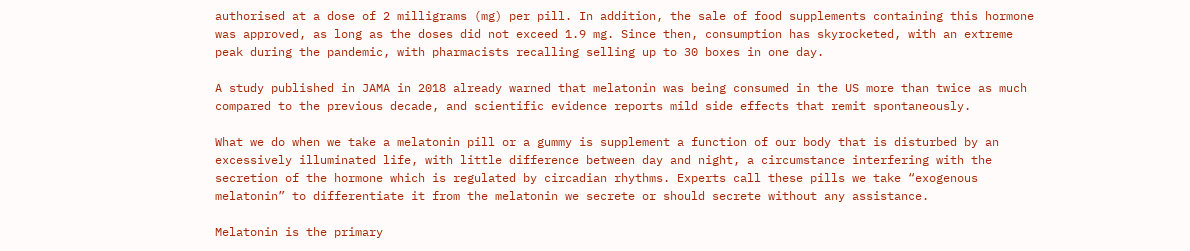authorised at a dose of 2 milligrams (mg) per pill. In addition, the sale of food supplements containing this hormone was approved, as long as the doses did not exceed 1.9 mg. Since then, consumption has skyrocketed, with an extreme peak during the pandemic, with pharmacists recalling selling up to 30 boxes in one day.

A study published in JAMA in 2018 already warned that melatonin was being consumed in the US more than twice as much compared to the previous decade, and scientific evidence reports mild side effects that remit spontaneously.

What we do when we take a melatonin pill or a gummy is supplement a function of our body that is disturbed by an excessively illuminated life, with little difference between day and night, a circumstance interfering with the secretion of the hormone which is regulated by circadian rhythms. Experts call these pills we take “exogenous melatonin” to differentiate it from the melatonin we secrete or should secrete without any assistance.

Melatonin is the primary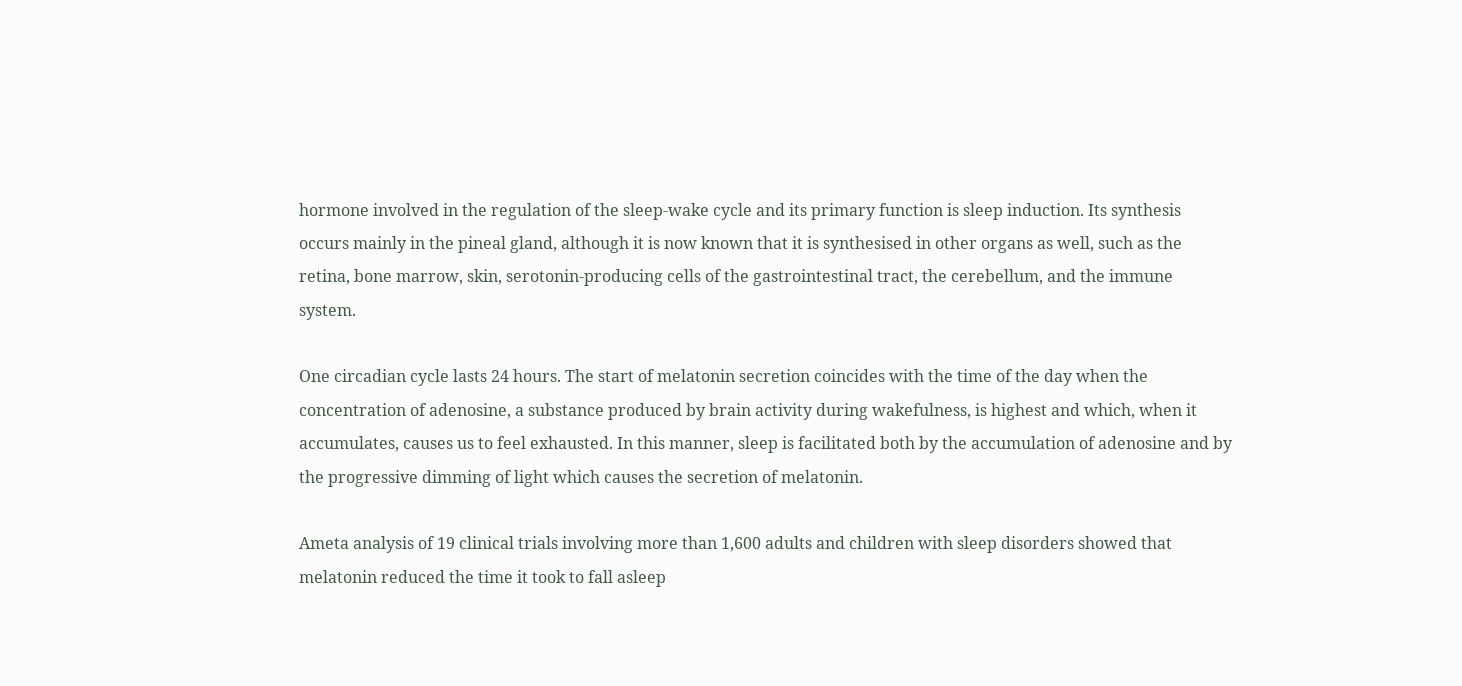hormone involved in the regulation of the sleep-wake cycle and its primary function is sleep induction. Its synthesis occurs mainly in the pineal gland, although it is now known that it is synthesised in other organs as well, such as the retina, bone marrow, skin, serotonin-producing cells of the gastrointestinal tract, the cerebellum, and the immune system.

One circadian cycle lasts 24 hours. The start of melatonin secretion coincides with the time of the day when the concentration of adenosine, a substance produced by brain activity during wakefulness, is highest and which, when it accumulates, causes us to feel exhausted. In this manner, sleep is facilitated both by the accumulation of adenosine and by the progressive dimming of light which causes the secretion of melatonin.

Ameta analysis of 19 clinical trials involving more than 1,600 adults and children with sleep disorders showed that melatonin reduced the time it took to fall asleep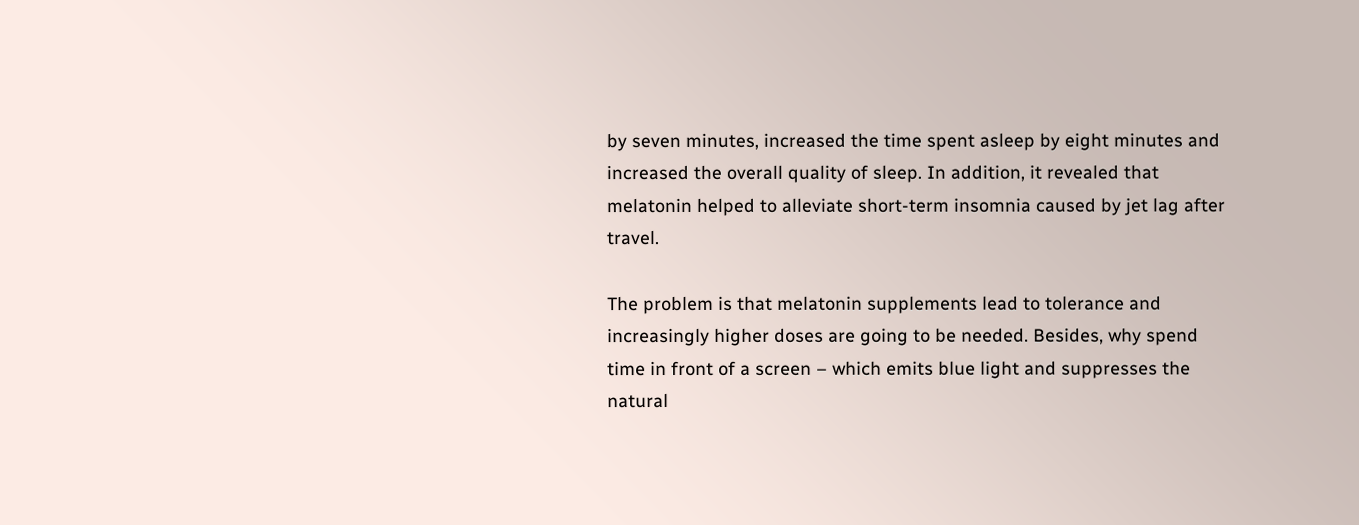by seven minutes, increased the time spent asleep by eight minutes and increased the overall quality of sleep. In addition, it revealed that melatonin helped to alleviate short-term insomnia caused by jet lag after travel.

The problem is that melatonin supplements lead to tolerance and increasingly higher doses are going to be needed. Besides, why spend time in front of a screen – which emits blue light and suppresses the natural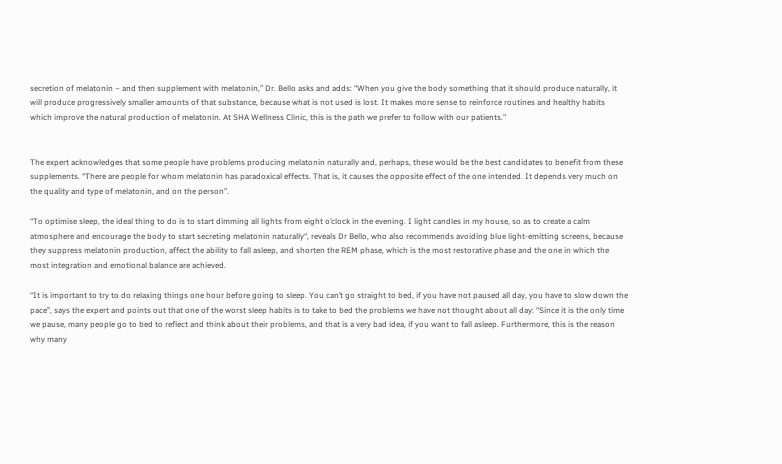secretion of melatonin – and then supplement with melatonin,” Dr. Bello asks and adds: “When you give the body something that it should produce naturally, it will produce progressively smaller amounts of that substance, because what is not used is lost. It makes more sense to reinforce routines and healthy habits which improve the natural production of melatonin. At SHA Wellness Clinic, this is the path we prefer to follow with our patients.”


The expert acknowledges that some people have problems producing melatonin naturally and, perhaps, these would be the best candidates to benefit from these supplements. “There are people for whom melatonin has paradoxical effects. That is, it causes the opposite effect of the one intended. It depends very much on the quality and type of melatonin, and on the person”.

“To optimise sleep, the ideal thing to do is to start dimming all lights from eight o’clock in the evening. I light candles in my house, so as to create a calm atmosphere and encourage the body to start secreting melatonin naturally“, reveals Dr Bello, who also recommends avoiding blue light-emitting screens, because they suppress melatonin production, affect the ability to fall asleep, and shorten the REM phase, which is the most restorative phase and the one in which the most integration and emotional balance are achieved.

“It is important to try to do relaxing things one hour before going to sleep. You can’t go straight to bed, if you have not paused all day, you have to slow down the pace”, says the expert and points out that one of the worst sleep habits is to take to bed the problems we have not thought about all day: “Since it is the only time we pause, many people go to bed to reflect and think about their problems, and that is a very bad idea, if you want to fall asleep. Furthermore, this is the reason why many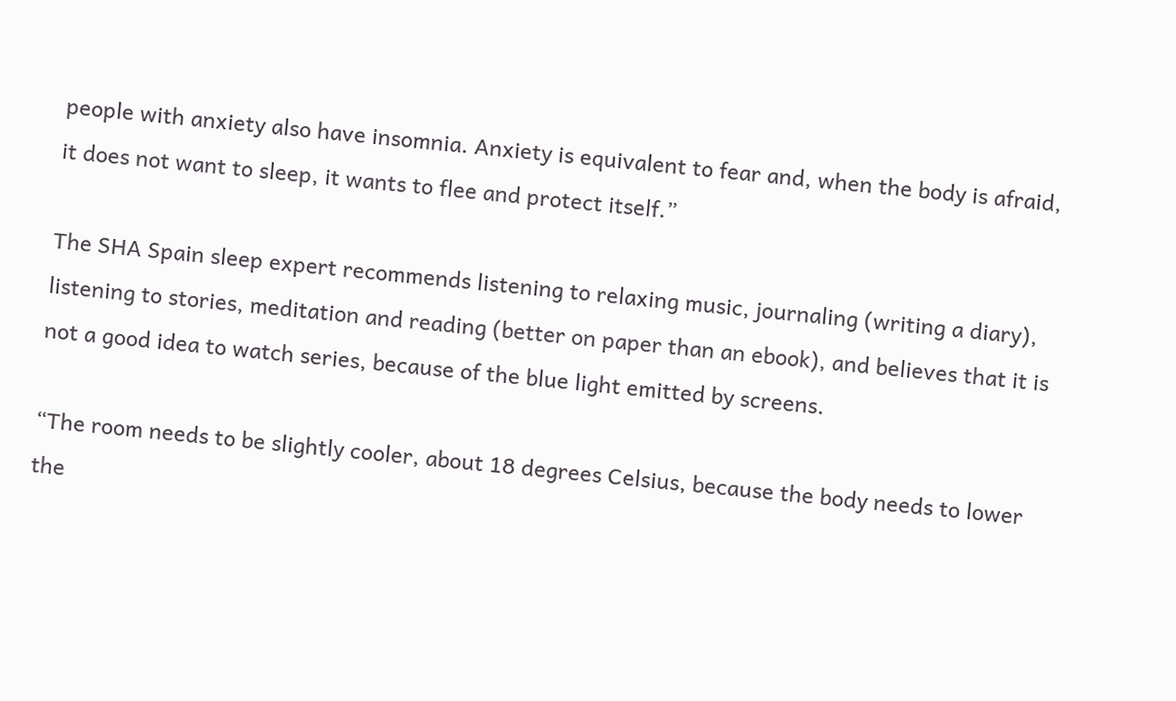people with anxiety also have insomnia. Anxiety is equivalent to fear and, when the body is afraid, it does not want to sleep, it wants to flee and protect itself.”

The SHA Spain sleep expert recommends listening to relaxing music, journaling (writing a diary), listening to stories, meditation and reading (better on paper than an ebook), and believes that it is not a good idea to watch series, because of the blue light emitted by screens.

“The room needs to be slightly cooler, about 18 degrees Celsius, because the body needs to lower the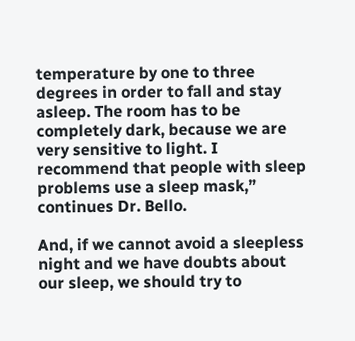temperature by one to three degrees in order to fall and stay asleep. The room has to be completely dark, because we are very sensitive to light. I recommend that people with sleep problems use a sleep mask,” continues Dr. Bello.

And, if we cannot avoid a sleepless night and we have doubts about our sleep, we should try to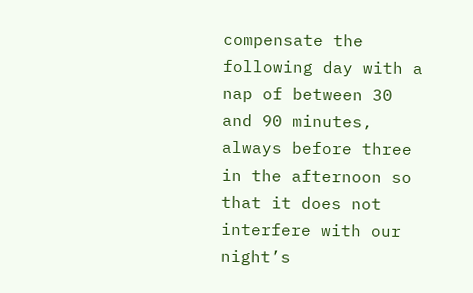compensate the following day with a nap of between 30 and 90 minutes, always before three in the afternoon so that it does not interfere with our night’s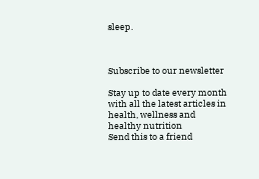sleep.



Subscribe to our newsletter

Stay up to date every month with all the latest articles in health, wellness and healthy nutrition
Send this to a friend